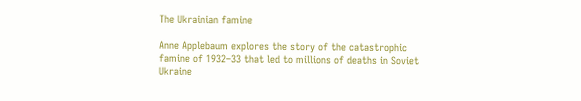The Ukrainian famine

Anne Applebaum explores the story of the catastrophic famine of 1932–33 that led to millions of deaths in Soviet Ukraine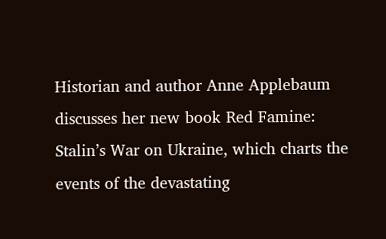Historian and author Anne Applebaum discusses her new book Red Famine: Stalin’s War on Ukraine, which charts the events of the devastating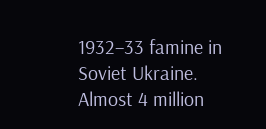1932–33 famine in Soviet Ukraine. Almost 4 million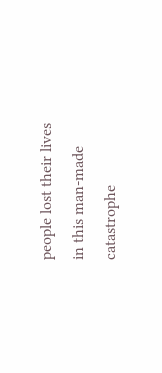people lost their lives in this man-made catastrophe